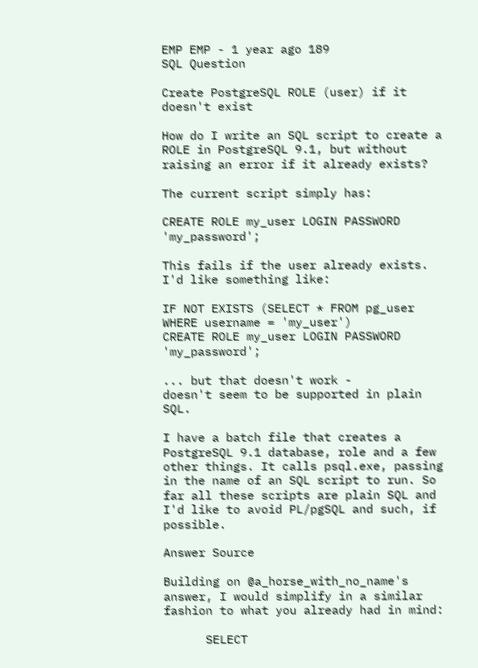EMP EMP - 1 year ago 189
SQL Question

Create PostgreSQL ROLE (user) if it doesn't exist

How do I write an SQL script to create a ROLE in PostgreSQL 9.1, but without raising an error if it already exists?

The current script simply has:

CREATE ROLE my_user LOGIN PASSWORD 'my_password';

This fails if the user already exists. I'd like something like:

IF NOT EXISTS (SELECT * FROM pg_user WHERE username = 'my_user')
CREATE ROLE my_user LOGIN PASSWORD 'my_password';

... but that doesn't work -
doesn't seem to be supported in plain SQL.

I have a batch file that creates a PostgreSQL 9.1 database, role and a few other things. It calls psql.exe, passing in the name of an SQL script to run. So far all these scripts are plain SQL and I'd like to avoid PL/pgSQL and such, if possible.

Answer Source

Building on @a_horse_with_no_name's answer, I would simplify in a similar fashion to what you already had in mind:

      SELECT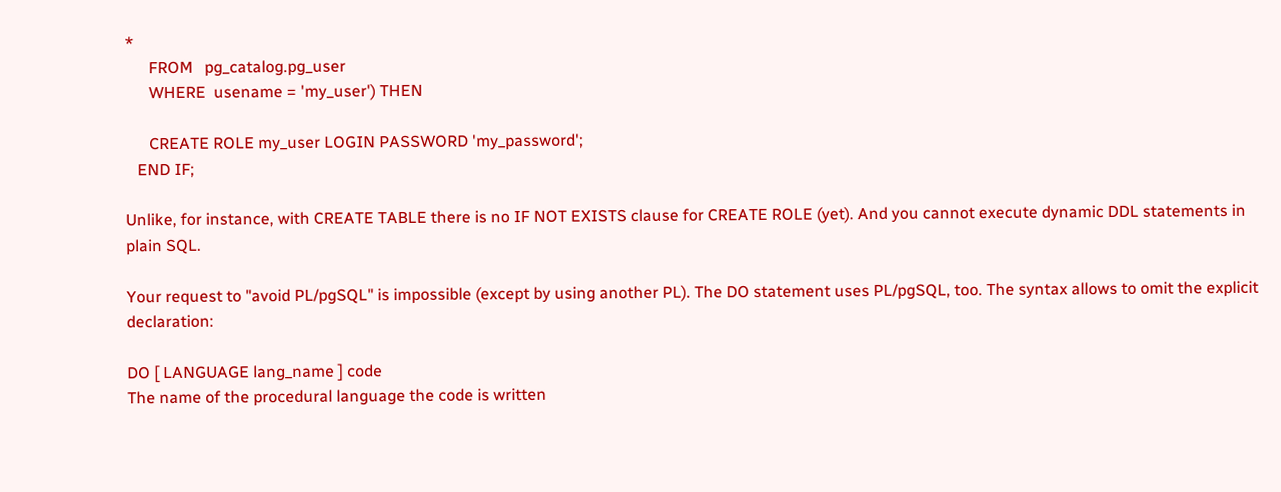*
      FROM   pg_catalog.pg_user
      WHERE  usename = 'my_user') THEN

      CREATE ROLE my_user LOGIN PASSWORD 'my_password';
   END IF;

Unlike, for instance, with CREATE TABLE there is no IF NOT EXISTS clause for CREATE ROLE (yet). And you cannot execute dynamic DDL statements in plain SQL.

Your request to "avoid PL/pgSQL" is impossible (except by using another PL). The DO statement uses PL/pgSQL, too. The syntax allows to omit the explicit declaration:

DO [ LANGUAGE lang_name ] code
The name of the procedural language the code is written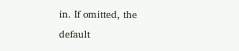in. If omitted, the default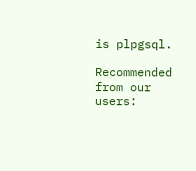is plpgsql.

Recommended from our users: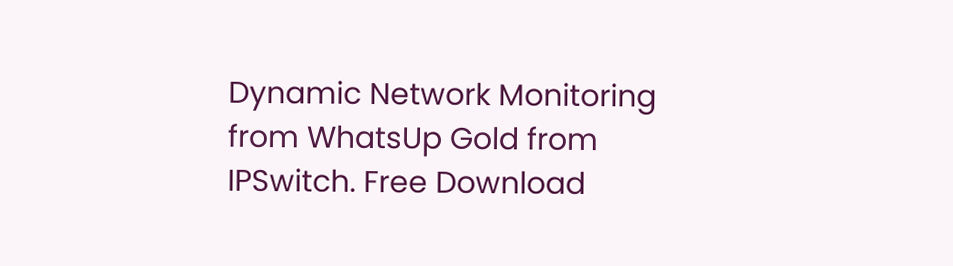Dynamic Network Monitoring from WhatsUp Gold from IPSwitch. Free Download